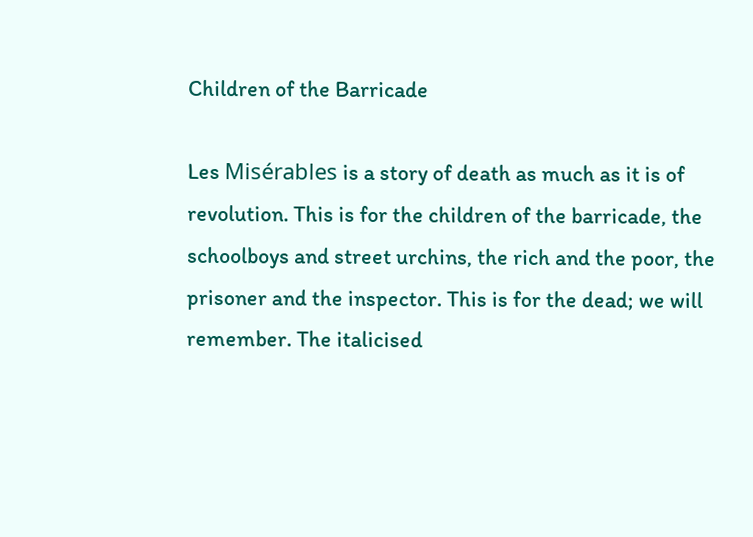Children of the Barricade

Les Misérables is a story of death as much as it is of revolution. This is for the children of the barricade, the schoolboys and street urchins, the rich and the poor, the prisoner and the inspector. This is for the dead; we will remember. The italicised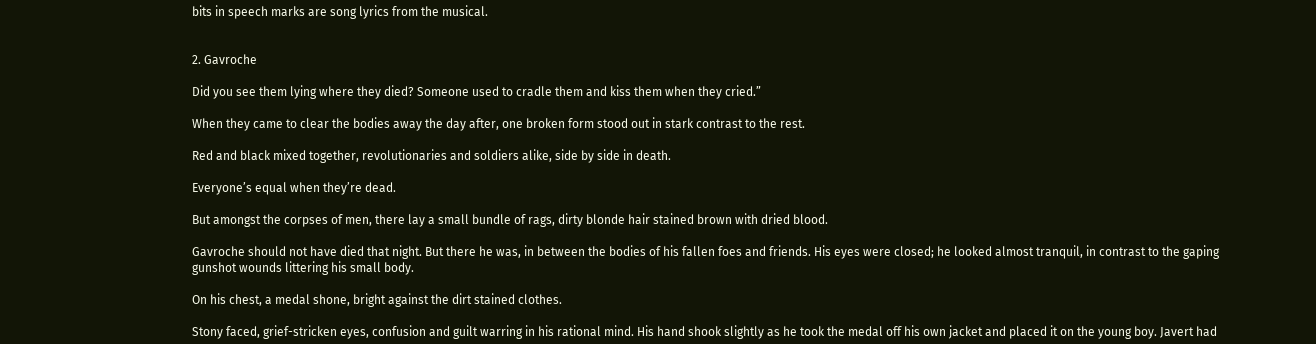bits in speech marks are song lyrics from the musical.


2. Gavroche

Did you see them lying where they died? Someone used to cradle them and kiss them when they cried.”

When they came to clear the bodies away the day after, one broken form stood out in stark contrast to the rest.

Red and black mixed together, revolutionaries and soldiers alike, side by side in death.

Everyone’s equal when they’re dead.

But amongst the corpses of men, there lay a small bundle of rags, dirty blonde hair stained brown with dried blood.

Gavroche should not have died that night. But there he was, in between the bodies of his fallen foes and friends. His eyes were closed; he looked almost tranquil, in contrast to the gaping gunshot wounds littering his small body.

On his chest, a medal shone, bright against the dirt stained clothes.

Stony faced, grief-stricken eyes, confusion and guilt warring in his rational mind. His hand shook slightly as he took the medal off his own jacket and placed it on the young boy. Javert had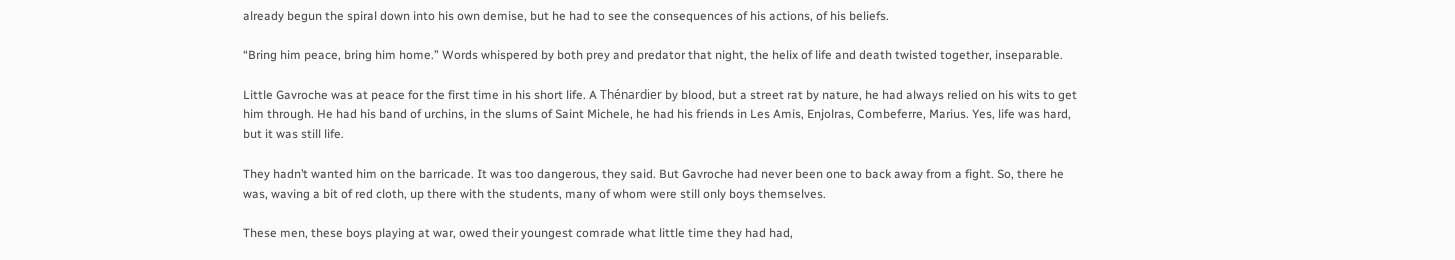already begun the spiral down into his own demise, but he had to see the consequences of his actions, of his beliefs.

“Bring him peace, bring him home.” Words whispered by both prey and predator that night, the helix of life and death twisted together, inseparable.

Little Gavroche was at peace for the first time in his short life. A Thénardier by blood, but a street rat by nature, he had always relied on his wits to get him through. He had his band of urchins, in the slums of Saint Michele, he had his friends in Les Amis, Enjolras, Combeferre, Marius. Yes, life was hard, but it was still life.

They hadn’t wanted him on the barricade. It was too dangerous, they said. But Gavroche had never been one to back away from a fight. So, there he was, waving a bit of red cloth, up there with the students, many of whom were still only boys themselves.

These men, these boys playing at war, owed their youngest comrade what little time they had had,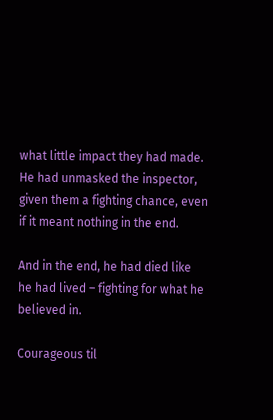what little impact they had made. He had unmasked the inspector, given them a fighting chance, even if it meant nothing in the end.

And in the end, he had died like he had lived – fighting for what he believed in.

Courageous til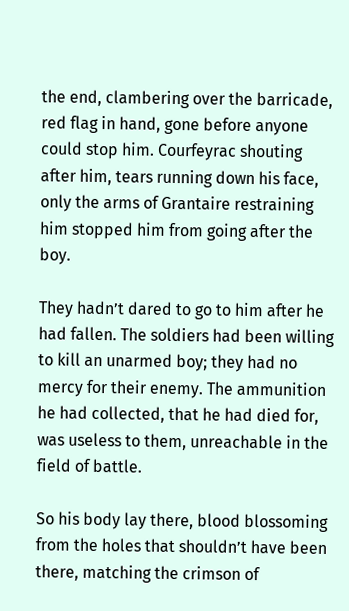the end, clambering over the barricade, red flag in hand, gone before anyone could stop him. Courfeyrac shouting after him, tears running down his face, only the arms of Grantaire restraining him stopped him from going after the boy.

They hadn’t dared to go to him after he had fallen. The soldiers had been willing to kill an unarmed boy; they had no mercy for their enemy. The ammunition he had collected, that he had died for, was useless to them, unreachable in the field of battle.

So his body lay there, blood blossoming from the holes that shouldn’t have been there, matching the crimson of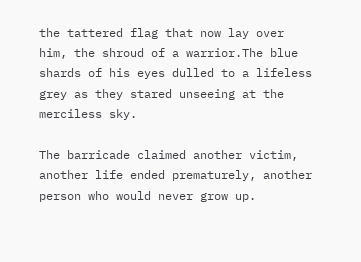the tattered flag that now lay over him, the shroud of a warrior.The blue shards of his eyes dulled to a lifeless grey as they stared unseeing at the merciless sky.

The barricade claimed another victim, another life ended prematurely, another person who would never grow up.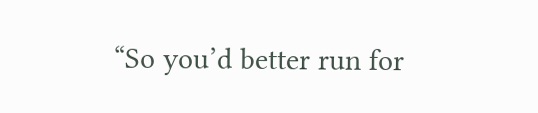“So you’d better run for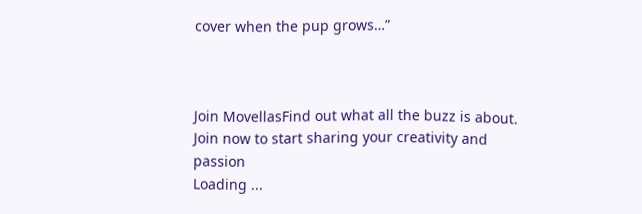cover when the pup grows…”



Join MovellasFind out what all the buzz is about. Join now to start sharing your creativity and passion
Loading ...